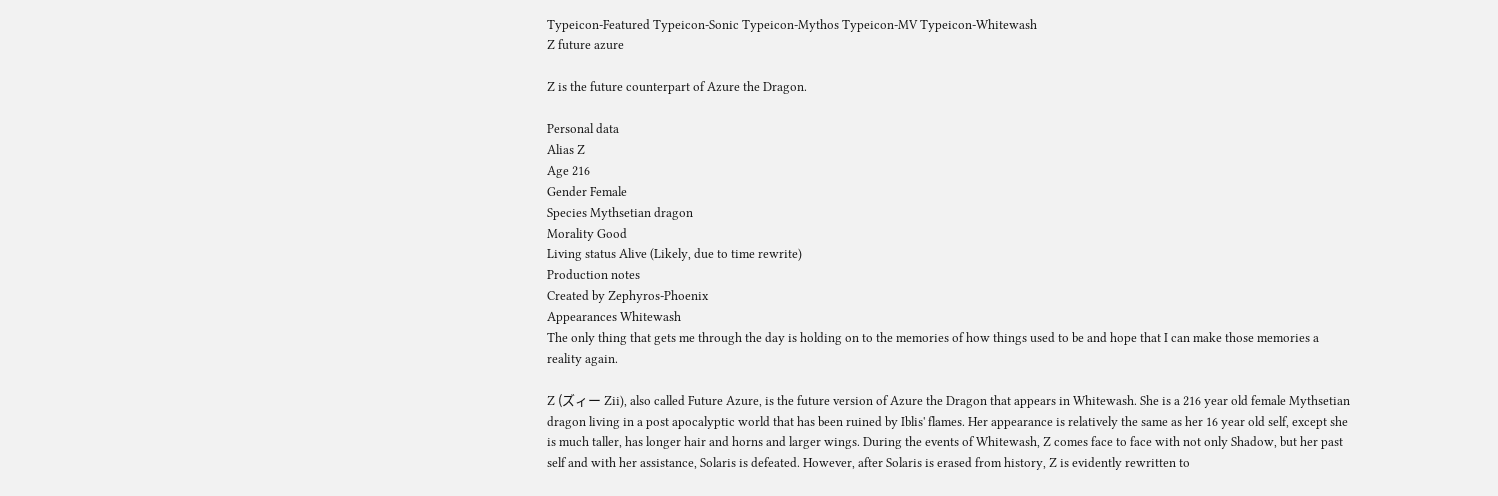Typeicon-Featured Typeicon-Sonic Typeicon-Mythos Typeicon-MV Typeicon-Whitewash
Z future azure

Z is the future counterpart of Azure the Dragon.

Personal data
Alias Z
Age 216
Gender Female
Species Mythsetian dragon
Morality Good
Living status Alive (Likely, due to time rewrite)
Production notes
Created by Zephyros-Phoenix
Appearances Whitewash
The only thing that gets me through the day is holding on to the memories of how things used to be and hope that I can make those memories a reality again.

Z (ズィー Zii), also called Future Azure, is the future version of Azure the Dragon that appears in Whitewash. She is a 216 year old female Mythsetian dragon living in a post apocalyptic world that has been ruined by Iblis' flames. Her appearance is relatively the same as her 16 year old self, except she is much taller, has longer hair and horns and larger wings. During the events of Whitewash, Z comes face to face with not only Shadow, but her past self and with her assistance, Solaris is defeated. However, after Solaris is erased from history, Z is evidently rewritten to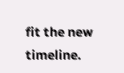fit the new timeline.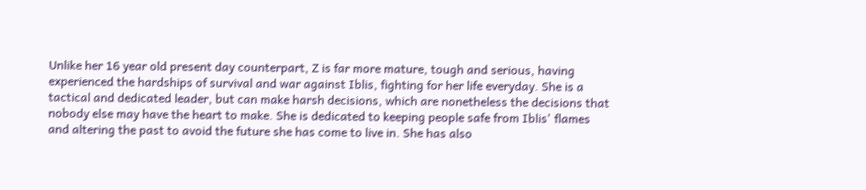Unlike her 16 year old present day counterpart, Z is far more mature, tough and serious, having experienced the hardships of survival and war against Iblis, fighting for her life everyday. She is a tactical and dedicated leader, but can make harsh decisions, which are nonetheless the decisions that nobody else may have the heart to make. She is dedicated to keeping people safe from Iblis' flames and altering the past to avoid the future she has come to live in. She has also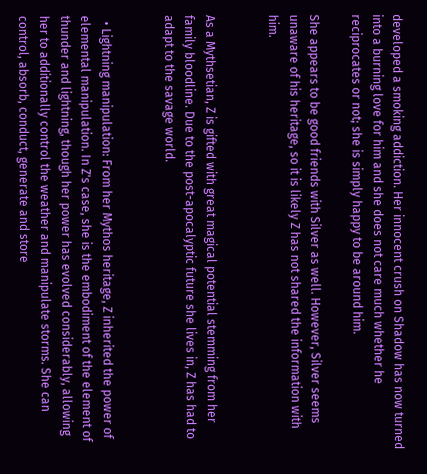developed a smoking addiction. Her innocent crush on Shadow has now turned into a burning love for him and she does not care much whether he reciprocates or not; she is simply happy to be around him.

She appears to be good friends with Silver as well. However, Silver seems unaware of his heritage, so it is likely Z has not shared the information with him.


As a Mythsetian, Z is gifted with great magical potential stemming from her family bloodline. Due to the post-apocalyptic future she lives in, Z has had to adapt to the savage world.


  • Lightning manipulation: From her Mythos heritage, Z inherited the power of elemental manipulation. In Z's case, she is the embodiment of the element of thunder and lightning, though her power has evolved considerably, allowing her to additionally control the weather and manipulate storms. She can control, absorb, conduct, generate and store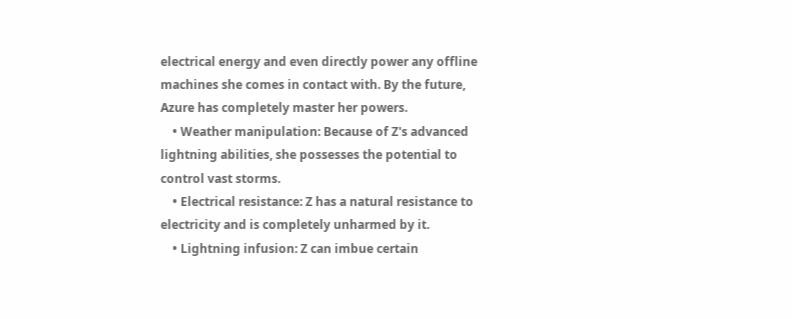electrical energy and even directly power any offline machines she comes in contact with. By the future, Azure has completely master her powers.
    • Weather manipulation: Because of Z's advanced lightning abilities, she possesses the potential to control vast storms.
    • Electrical resistance: Z has a natural resistance to electricity and is completely unharmed by it.
    • Lightning infusion: Z can imbue certain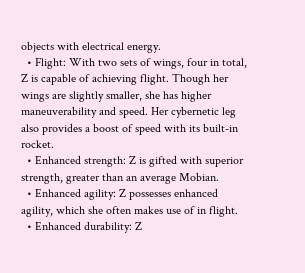objects with electrical energy.
  • Flight: With two sets of wings, four in total, Z is capable of achieving flight. Though her wings are slightly smaller, she has higher maneuverability and speed. Her cybernetic leg also provides a boost of speed with its built-in rocket.
  • Enhanced strength: Z is gifted with superior strength, greater than an average Mobian.
  • Enhanced agility: Z possesses enhanced agility, which she often makes use of in flight.
  • Enhanced durability: Z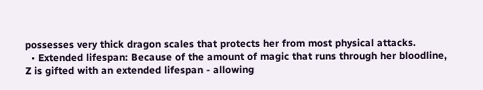possesses very thick dragon scales that protects her from most physical attacks.
  • Extended lifespan: Because of the amount of magic that runs through her bloodline, Z is gifted with an extended lifespan - allowing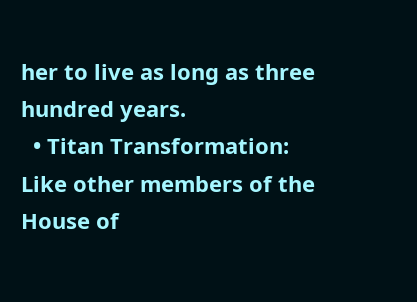her to live as long as three hundred years.
  • Titan Transformation: Like other members of the House of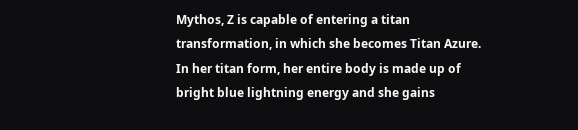Mythos, Z is capable of entering a titan transformation, in which she becomes Titan Azure. In her titan form, her entire body is made up of bright blue lightning energy and she gains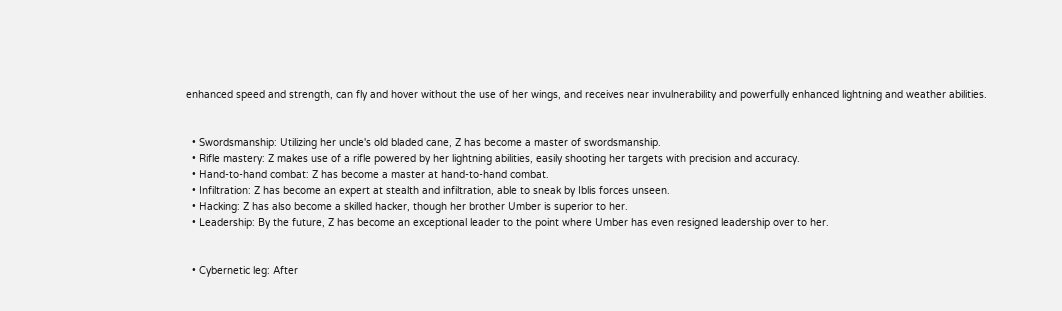enhanced speed and strength, can fly and hover without the use of her wings, and receives near invulnerability and powerfully enhanced lightning and weather abilities.


  • Swordsmanship: Utilizing her uncle's old bladed cane, Z has become a master of swordsmanship.
  • Rifle mastery: Z makes use of a rifle powered by her lightning abilities, easily shooting her targets with precision and accuracy.
  • Hand-to-hand combat: Z has become a master at hand-to-hand combat.
  • Infiltration: Z has become an expert at stealth and infiltration, able to sneak by Iblis forces unseen.
  • Hacking: Z has also become a skilled hacker, though her brother Umber is superior to her.
  • Leadership: By the future, Z has become an exceptional leader to the point where Umber has even resigned leadership over to her.


  • Cybernetic leg: After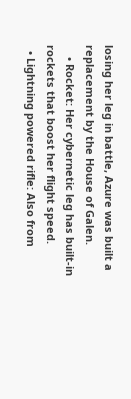losing her leg in battle, Azure was built a replacement by the House of Galen.
    • Rocket: Her cybernetic leg has built-in rockets that boost her flight speed.
  • Lightning powered rifle: Also from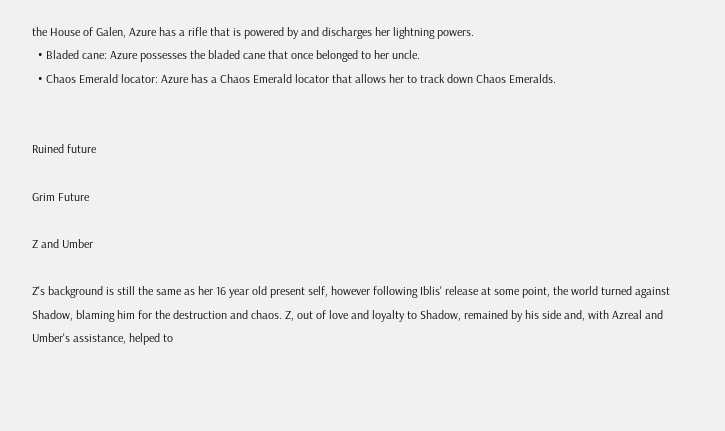the House of Galen, Azure has a rifle that is powered by and discharges her lightning powers.
  • Bladed cane: Azure possesses the bladed cane that once belonged to her uncle.
  • Chaos Emerald locator: Azure has a Chaos Emerald locator that allows her to track down Chaos Emeralds.


Ruined future

Grim Future

Z and Umber

Z's background is still the same as her 16 year old present self, however following Iblis' release at some point, the world turned against Shadow, blaming him for the destruction and chaos. Z, out of love and loyalty to Shadow, remained by his side and, with Azreal and Umber's assistance, helped to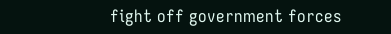fight off government forces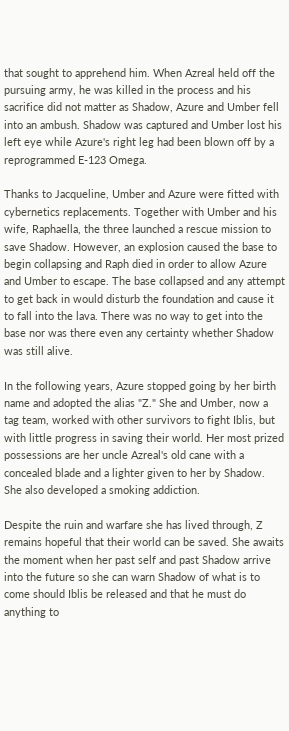that sought to apprehend him. When Azreal held off the pursuing army, he was killed in the process and his sacrifice did not matter as Shadow, Azure and Umber fell into an ambush. Shadow was captured and Umber lost his left eye while Azure's right leg had been blown off by a reprogrammed E-123 Omega.

Thanks to Jacqueline, Umber and Azure were fitted with cybernetics replacements. Together with Umber and his wife, Raphaella, the three launched a rescue mission to save Shadow. However, an explosion caused the base to begin collapsing and Raph died in order to allow Azure and Umber to escape. The base collapsed and any attempt to get back in would disturb the foundation and cause it to fall into the lava. There was no way to get into the base nor was there even any certainty whether Shadow was still alive.

In the following years, Azure stopped going by her birth name and adopted the alias "Z." She and Umber, now a tag team, worked with other survivors to fight Iblis, but with little progress in saving their world. Her most prized possessions are her uncle Azreal's old cane with a concealed blade and a lighter given to her by Shadow. She also developed a smoking addiction.

Despite the ruin and warfare she has lived through, Z remains hopeful that their world can be saved. She awaits the moment when her past self and past Shadow arrive into the future so she can warn Shadow of what is to come should Iblis be released and that he must do anything to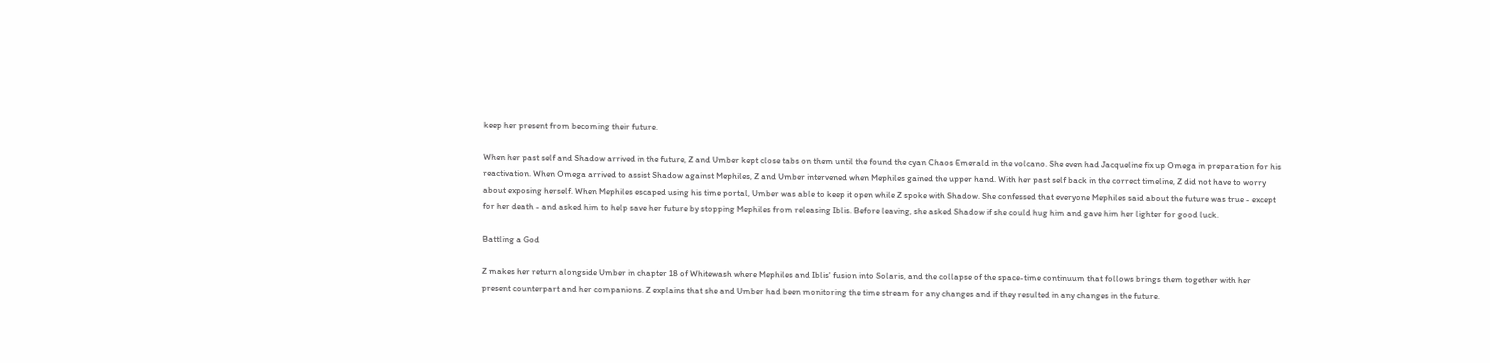keep her present from becoming their future.

When her past self and Shadow arrived in the future, Z and Umber kept close tabs on them until the found the cyan Chaos Emerald in the volcano. She even had Jacqueline fix up Omega in preparation for his reactivation. When Omega arrived to assist Shadow against Mephiles, Z and Umber intervened when Mephiles gained the upper hand. With her past self back in the correct timeline, Z did not have to worry about exposing herself. When Mephiles escaped using his time portal, Umber was able to keep it open while Z spoke with Shadow. She confessed that everyone Mephiles said about the future was true - except for her death - and asked him to help save her future by stopping Mephiles from releasing Iblis. Before leaving, she asked Shadow if she could hug him and gave him her lighter for good luck.

Battling a God

Z makes her return alongside Umber in chapter 18 of Whitewash where Mephiles and Iblis' fusion into Solaris, and the collapse of the space-time continuum that follows brings them together with her present counterpart and her companions. Z explains that she and Umber had been monitoring the time stream for any changes and if they resulted in any changes in the future.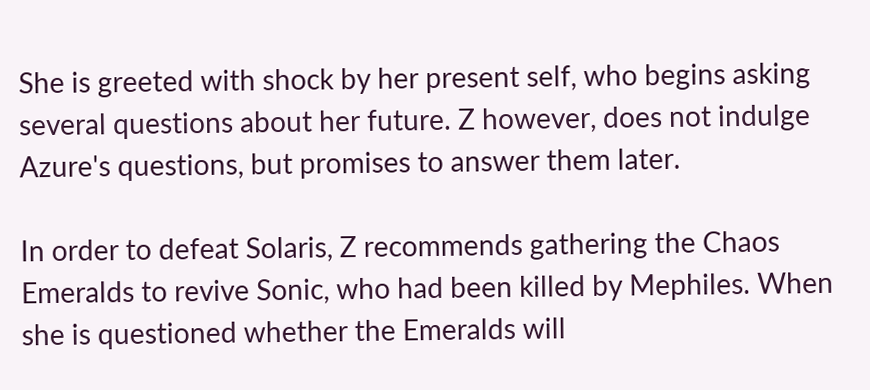She is greeted with shock by her present self, who begins asking several questions about her future. Z however, does not indulge Azure's questions, but promises to answer them later.

In order to defeat Solaris, Z recommends gathering the Chaos Emeralds to revive Sonic, who had been killed by Mephiles. When she is questioned whether the Emeralds will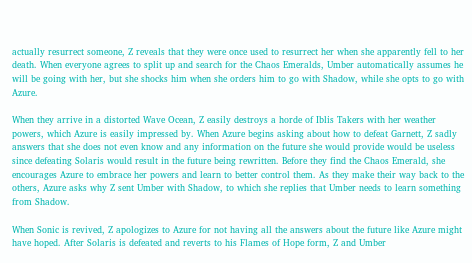actually resurrect someone, Z reveals that they were once used to resurrect her when she apparently fell to her death. When everyone agrees to split up and search for the Chaos Emeralds, Umber automatically assumes he will be going with her, but she shocks him when she orders him to go with Shadow, while she opts to go with Azure.

When they arrive in a distorted Wave Ocean, Z easily destroys a horde of Iblis Takers with her weather powers, which Azure is easily impressed by. When Azure begins asking about how to defeat Garnett, Z sadly answers that she does not even know and any information on the future she would provide would be useless since defeating Solaris would result in the future being rewritten. Before they find the Chaos Emerald, she encourages Azure to embrace her powers and learn to better control them. As they make their way back to the others, Azure asks why Z sent Umber with Shadow, to which she replies that Umber needs to learn something from Shadow.

When Sonic is revived, Z apologizes to Azure for not having all the answers about the future like Azure might have hoped. After Solaris is defeated and reverts to his Flames of Hope form, Z and Umber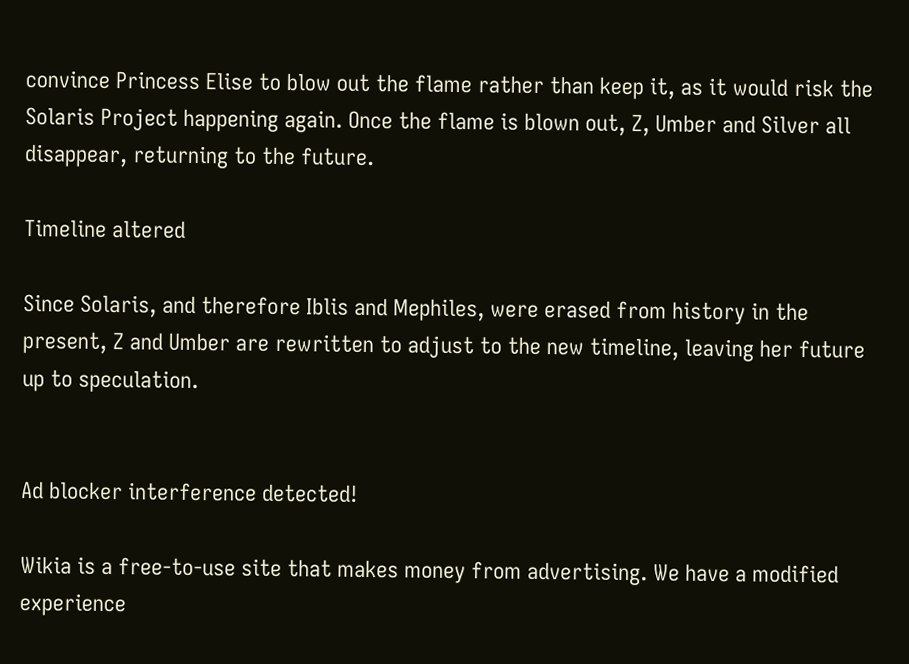convince Princess Elise to blow out the flame rather than keep it, as it would risk the Solaris Project happening again. Once the flame is blown out, Z, Umber and Silver all disappear, returning to the future.

Timeline altered

Since Solaris, and therefore Iblis and Mephiles, were erased from history in the present, Z and Umber are rewritten to adjust to the new timeline, leaving her future up to speculation.


Ad blocker interference detected!

Wikia is a free-to-use site that makes money from advertising. We have a modified experience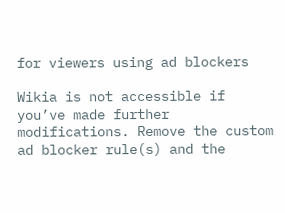for viewers using ad blockers

Wikia is not accessible if you’ve made further modifications. Remove the custom ad blocker rule(s) and the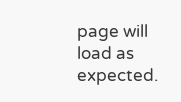page will load as expected.